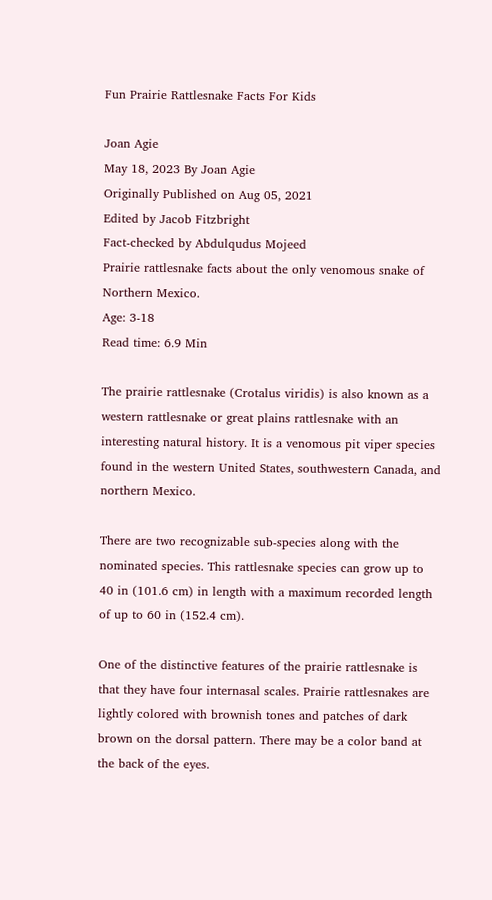Fun Prairie Rattlesnake Facts For Kids

Joan Agie
May 18, 2023 By Joan Agie
Originally Published on Aug 05, 2021
Edited by Jacob Fitzbright
Fact-checked by Abdulqudus Mojeed
Prairie rattlesnake facts about the only venomous snake of Northern Mexico.
Age: 3-18
Read time: 6.9 Min

The prairie rattlesnake (Crotalus viridis) is also known as a western rattlesnake or great plains rattlesnake with an interesting natural history. It is a venomous pit viper species found in the western United States, southwestern Canada, and northern Mexico.

There are two recognizable sub-species along with the nominated species. This rattlesnake species can grow up to 40 in (101.6 cm) in length with a maximum recorded length of up to 60 in (152.4 cm).

One of the distinctive features of the prairie rattlesnake is that they have four internasal scales. Prairie rattlesnakes are lightly colored with brownish tones and patches of dark brown on the dorsal pattern. There may be a color band at the back of the eyes.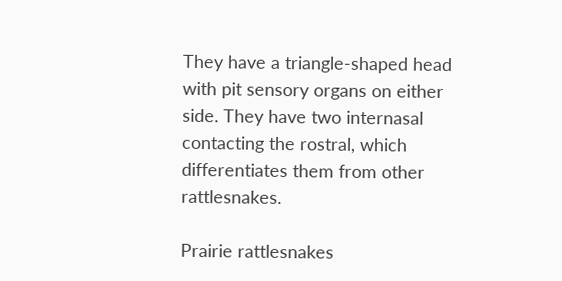They have a triangle-shaped head with pit sensory organs on either side. They have two internasal contacting the rostral, which differentiates them from other rattlesnakes.

Prairie rattlesnakes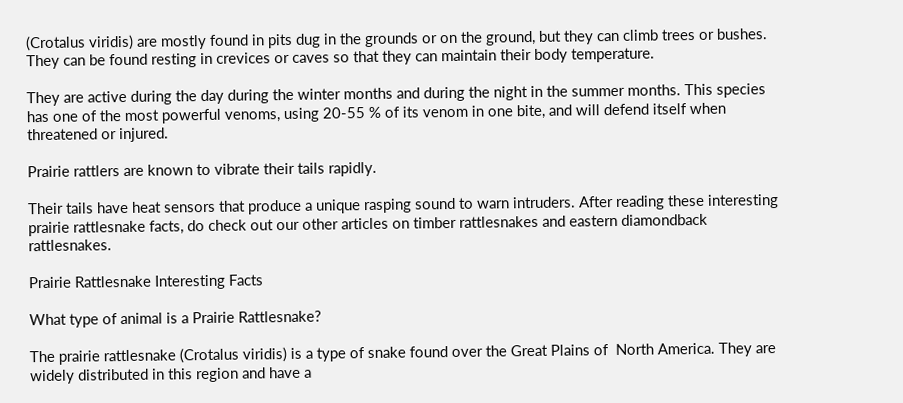(Crotalus viridis) are mostly found in pits dug in the grounds or on the ground, but they can climb trees or bushes. They can be found resting in crevices or caves so that they can maintain their body temperature.

They are active during the day during the winter months and during the night in the summer months. This species has one of the most powerful venoms, using 20-55 % of its venom in one bite, and will defend itself when threatened or injured.

Prairie rattlers are known to vibrate their tails rapidly.

Their tails have heat sensors that produce a unique rasping sound to warn intruders. After reading these interesting prairie rattlesnake facts, do check out our other articles on timber rattlesnakes and eastern diamondback rattlesnakes.

Prairie Rattlesnake Interesting Facts

What type of animal is a Prairie Rattlesnake?

The prairie rattlesnake (Crotalus viridis) is a type of snake found over the Great Plains of  North America. They are widely distributed in this region and have a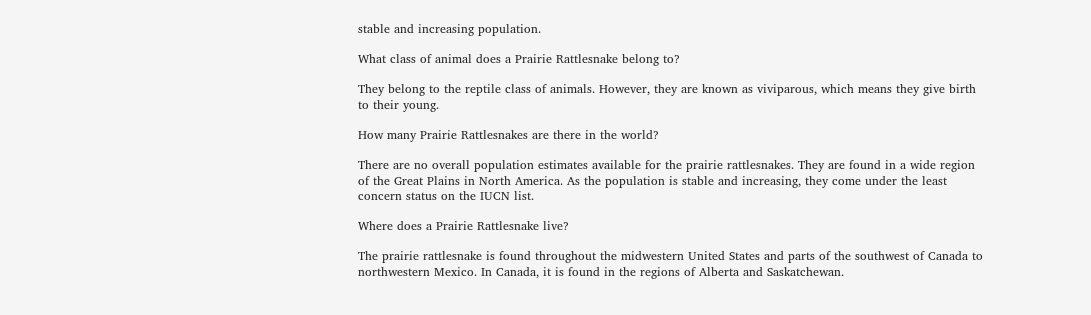stable and increasing population.

What class of animal does a Prairie Rattlesnake belong to?

They belong to the reptile class of animals. However, they are known as viviparous, which means they give birth to their young.

How many Prairie Rattlesnakes are there in the world?

There are no overall population estimates available for the prairie rattlesnakes. They are found in a wide region of the Great Plains in North America. As the population is stable and increasing, they come under the least concern status on the IUCN list.

Where does a Prairie Rattlesnake live?

The prairie rattlesnake is found throughout the midwestern United States and parts of the southwest of Canada to northwestern Mexico. In Canada, it is found in the regions of Alberta and Saskatchewan.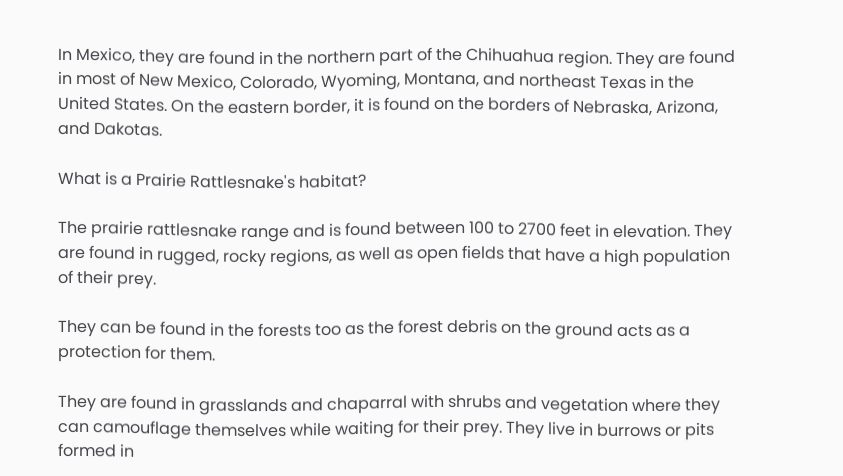In Mexico, they are found in the northern part of the Chihuahua region. They are found in most of New Mexico, Colorado, Wyoming, Montana, and northeast Texas in the United States. On the eastern border, it is found on the borders of Nebraska, Arizona, and Dakotas.

What is a Prairie Rattlesnake's habitat?

The prairie rattlesnake range and is found between 100 to 2700 feet in elevation. They are found in rugged, rocky regions, as well as open fields that have a high population of their prey.

They can be found in the forests too as the forest debris on the ground acts as a protection for them.

They are found in grasslands and chaparral with shrubs and vegetation where they can camouflage themselves while waiting for their prey. They live in burrows or pits formed in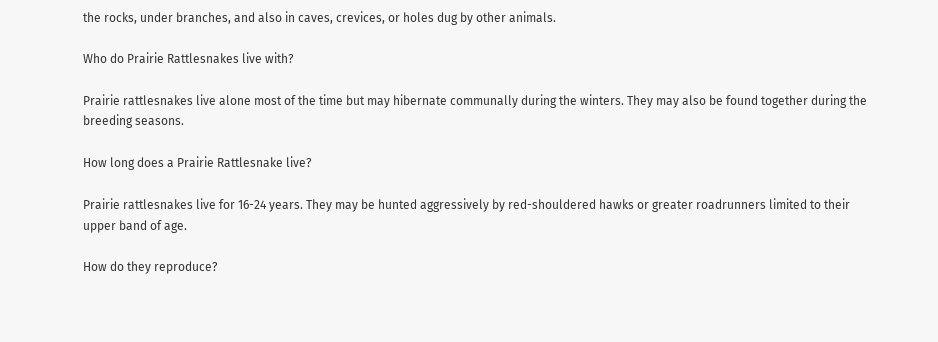the rocks, under branches, and also in caves, crevices, or holes dug by other animals.

Who do Prairie Rattlesnakes live with?

Prairie rattlesnakes live alone most of the time but may hibernate communally during the winters. They may also be found together during the breeding seasons.

How long does a Prairie Rattlesnake live?

Prairie rattlesnakes live for 16-24 years. They may be hunted aggressively by red-shouldered hawks or greater roadrunners limited to their upper band of age.

How do they reproduce?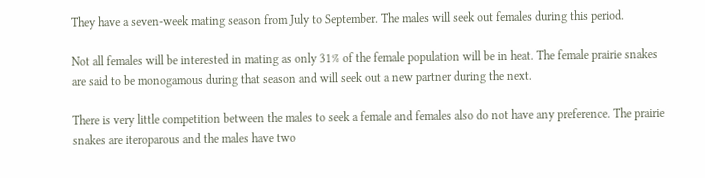They have a seven-week mating season from July to September. The males will seek out females during this period.

Not all females will be interested in mating as only 31% of the female population will be in heat. The female prairie snakes are said to be monogamous during that season and will seek out a new partner during the next.

There is very little competition between the males to seek a female and females also do not have any preference. The prairie snakes are iteroparous and the males have two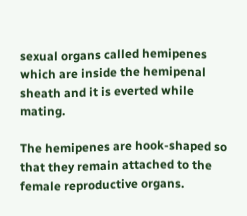sexual organs called hemipenes which are inside the hemipenal sheath and it is everted while mating.

The hemipenes are hook-shaped so that they remain attached to the female reproductive organs.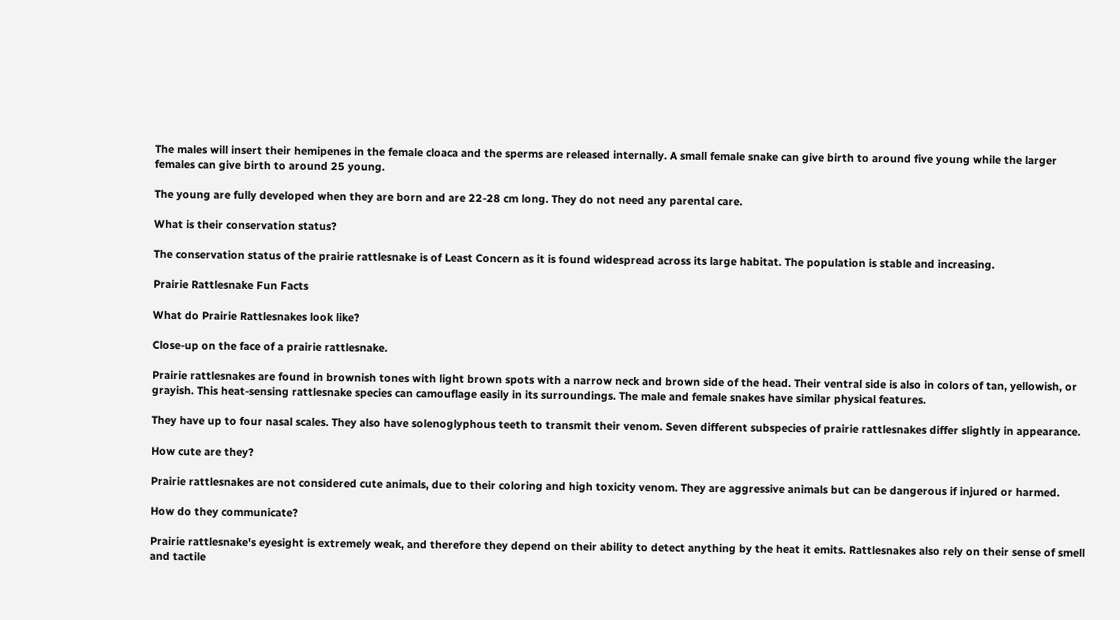The males will insert their hemipenes in the female cloaca and the sperms are released internally. A small female snake can give birth to around five young while the larger females can give birth to around 25 young.

The young are fully developed when they are born and are 22-28 cm long. They do not need any parental care.

What is their conservation status?

The conservation status of the prairie rattlesnake is of Least Concern as it is found widespread across its large habitat. The population is stable and increasing.

Prairie Rattlesnake Fun Facts

What do Prairie Rattlesnakes look like?

Close-up on the face of a prairie rattlesnake.

Prairie rattlesnakes are found in brownish tones with light brown spots with a narrow neck and brown side of the head. Their ventral side is also in colors of tan, yellowish, or grayish. This heat-sensing rattlesnake species can camouflage easily in its surroundings. The male and female snakes have similar physical features.

They have up to four nasal scales. They also have solenoglyphous teeth to transmit their venom. Seven different subspecies of prairie rattlesnakes differ slightly in appearance.

How cute are they?

Prairie rattlesnakes are not considered cute animals, due to their coloring and high toxicity venom. They are aggressive animals but can be dangerous if injured or harmed.

How do they communicate?

Prairie rattlesnake's eyesight is extremely weak, and therefore they depend on their ability to detect anything by the heat it emits. Rattlesnakes also rely on their sense of smell and tactile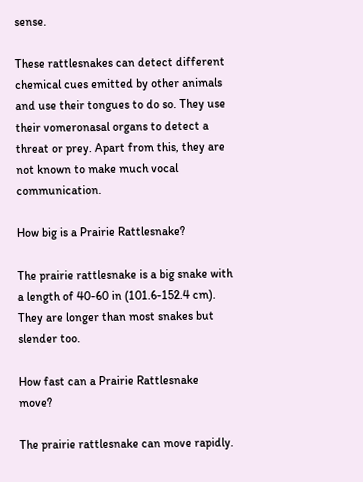sense.

These rattlesnakes can detect different chemical cues emitted by other animals and use their tongues to do so. They use their vomeronasal organs to detect a threat or prey. Apart from this, they are not known to make much vocal communication.

How big is a Prairie Rattlesnake?

The prairie rattlesnake is a big snake with a length of 40-60 in (101.6-152.4 cm). They are longer than most snakes but slender too.

How fast can a Prairie Rattlesnake move?

The prairie rattlesnake can move rapidly.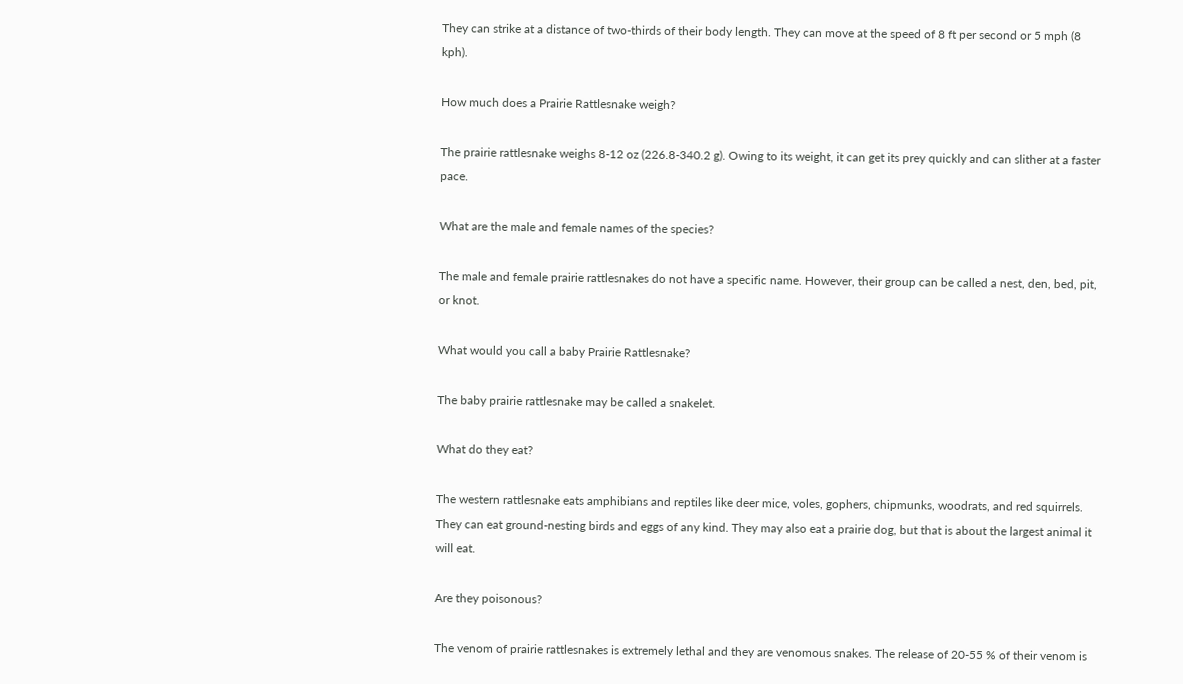They can strike at a distance of two-thirds of their body length. They can move at the speed of 8 ft per second or 5 mph (8 kph).

How much does a Prairie Rattlesnake weigh?

The prairie rattlesnake weighs 8-12 oz (226.8-340.2 g). Owing to its weight, it can get its prey quickly and can slither at a faster pace.

What are the male and female names of the species?

The male and female prairie rattlesnakes do not have a specific name. However, their group can be called a nest, den, bed, pit, or knot.

What would you call a baby Prairie Rattlesnake?

The baby prairie rattlesnake may be called a snakelet.

What do they eat?

The western rattlesnake eats amphibians and reptiles like deer mice, voles, gophers, chipmunks, woodrats, and red squirrels. They can eat ground-nesting birds and eggs of any kind. They may also eat a prairie dog, but that is about the largest animal it will eat.

Are they poisonous?

The venom of prairie rattlesnakes is extremely lethal and they are venomous snakes. The release of 20-55 % of their venom is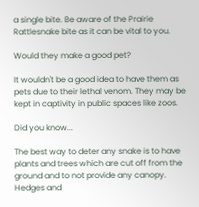a single bite. Be aware of the Prairie Rattlesnake bite as it can be vital to you.

Would they make a good pet?

It wouldn't be a good idea to have them as pets due to their lethal venom. They may be kept in captivity in public spaces like zoos.

Did you know...

The best way to deter any snake is to have plants and trees which are cut off from the ground and to not provide any canopy. Hedges and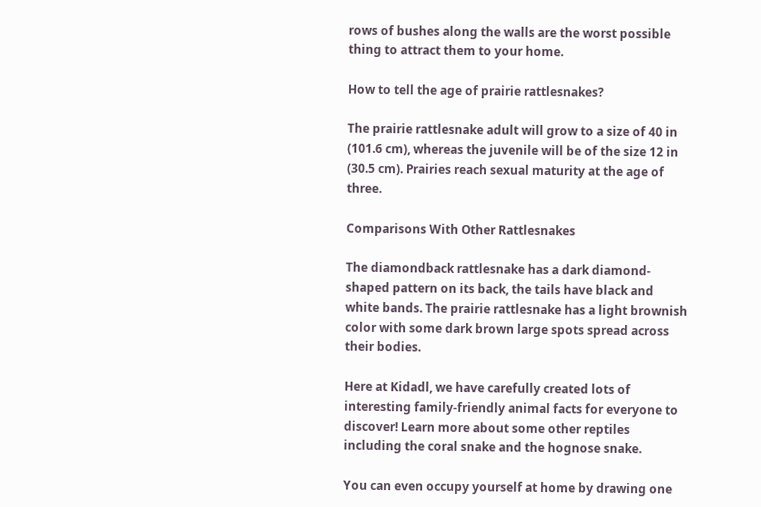rows of bushes along the walls are the worst possible thing to attract them to your home.

How to tell the age of prairie rattlesnakes?

The prairie rattlesnake adult will grow to a size of 40 in (101.6 cm), whereas the juvenile will be of the size 12 in (30.5 cm). Prairies reach sexual maturity at the age of three.

Comparisons With Other Rattlesnakes

The diamondback rattlesnake has a dark diamond-shaped pattern on its back, the tails have black and white bands. The prairie rattlesnake has a light brownish color with some dark brown large spots spread across their bodies.

Here at Kidadl, we have carefully created lots of interesting family-friendly animal facts for everyone to discover! Learn more about some other reptiles including the coral snake and the hognose snake.

You can even occupy yourself at home by drawing one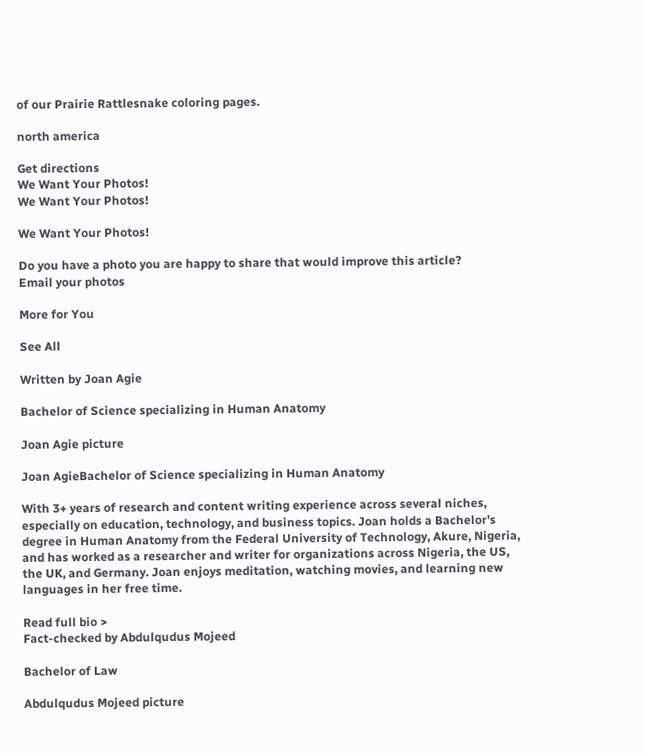of our Prairie Rattlesnake coloring pages.

north america

Get directions
We Want Your Photos!
We Want Your Photos!

We Want Your Photos!

Do you have a photo you are happy to share that would improve this article?
Email your photos

More for You

See All

Written by Joan Agie

Bachelor of Science specializing in Human Anatomy

Joan Agie picture

Joan AgieBachelor of Science specializing in Human Anatomy

With 3+ years of research and content writing experience across several niches, especially on education, technology, and business topics. Joan holds a Bachelor’s degree in Human Anatomy from the Federal University of Technology, Akure, Nigeria, and has worked as a researcher and writer for organizations across Nigeria, the US, the UK, and Germany. Joan enjoys meditation, watching movies, and learning new languages in her free time.

Read full bio >
Fact-checked by Abdulqudus Mojeed

Bachelor of Law

Abdulqudus Mojeed picture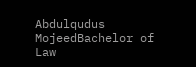Abdulqudus MojeedBachelor of Law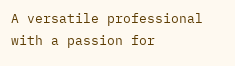A versatile professional with a passion for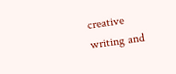creative writing and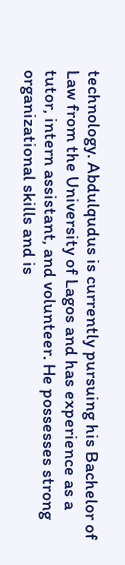technology. Abdulqudus is currently pursuing his Bachelor of Law from the University of Lagos and has experience as a tutor, intern assistant, and volunteer. He possesses strong organizational skills and is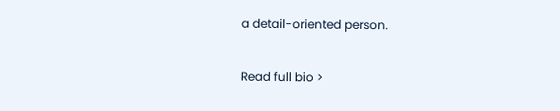a detail-oriented person.

Read full bio >